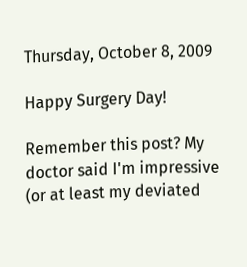Thursday, October 8, 2009

Happy Surgery Day!

Remember this post? My doctor said I'm impressive (or at least my deviated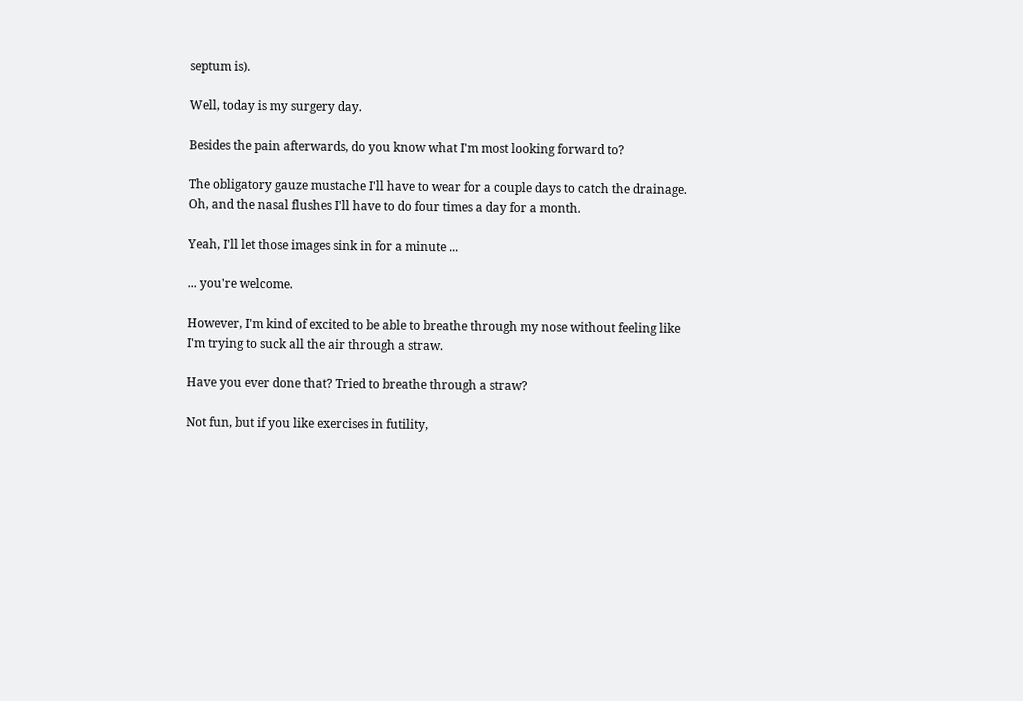septum is).

Well, today is my surgery day.

Besides the pain afterwards, do you know what I'm most looking forward to?

The obligatory gauze mustache I'll have to wear for a couple days to catch the drainage. Oh, and the nasal flushes I'll have to do four times a day for a month.

Yeah, I'll let those images sink in for a minute ...

... you're welcome.

However, I'm kind of excited to be able to breathe through my nose without feeling like I'm trying to suck all the air through a straw.

Have you ever done that? Tried to breathe through a straw?

Not fun, but if you like exercises in futility,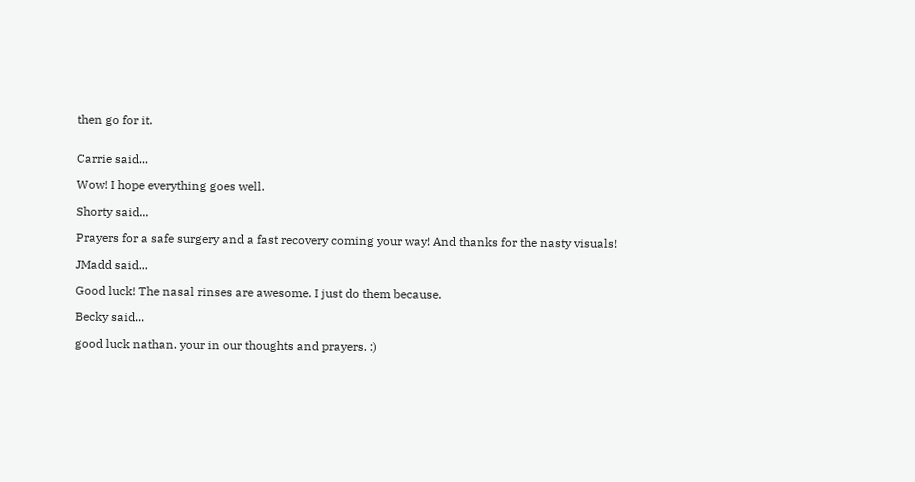then go for it.


Carrie said...

Wow! I hope everything goes well.

Shorty said...

Prayers for a safe surgery and a fast recovery coming your way! And thanks for the nasty visuals!

JMadd said...

Good luck! The nasal rinses are awesome. I just do them because.

Becky said...

good luck nathan. your in our thoughts and prayers. :)